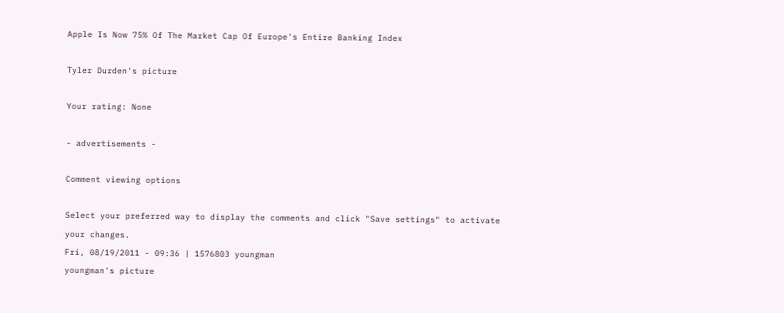Apple Is Now 75% Of The Market Cap Of Europe's Entire Banking Index

Tyler Durden's picture

Your rating: None

- advertisements -

Comment viewing options

Select your preferred way to display the comments and click "Save settings" to activate your changes.
Fri, 08/19/2011 - 09:36 | 1576803 youngman
youngman's picture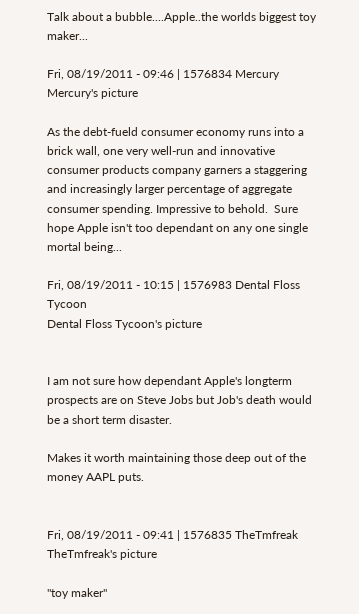Talk about a bubble....Apple..the worlds biggest toy maker...

Fri, 08/19/2011 - 09:46 | 1576834 Mercury
Mercury's picture

As the debt-fueld consumer economy runs into a brick wall, one very well-run and innovative consumer products company garners a staggering and increasingly larger percentage of aggregate consumer spending. Impressive to behold.  Sure hope Apple isn't too dependant on any one single mortal being...

Fri, 08/19/2011 - 10:15 | 1576983 Dental Floss Tycoon
Dental Floss Tycoon's picture


I am not sure how dependant Apple's longterm prospects are on Steve Jobs but Job's death would be a short term disaster.

Makes it worth maintaining those deep out of the money AAPL puts.


Fri, 08/19/2011 - 09:41 | 1576835 TheTmfreak
TheTmfreak's picture

"toy maker"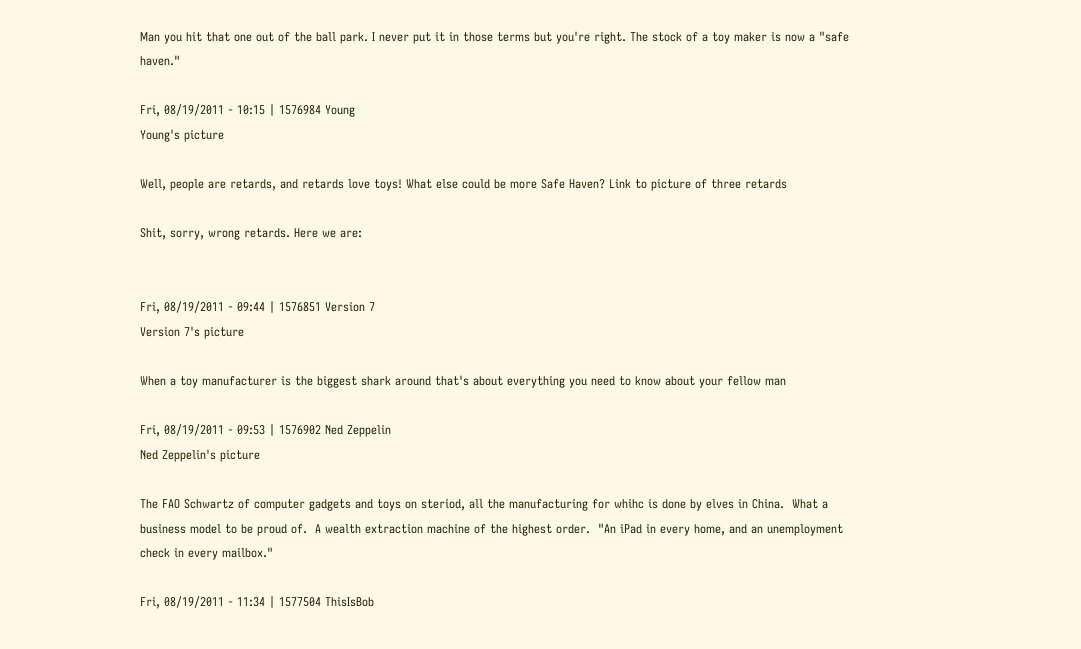Man you hit that one out of the ball park. I never put it in those terms but you're right. The stock of a toy maker is now a "safe haven."

Fri, 08/19/2011 - 10:15 | 1576984 Young
Young's picture

Well, people are retards, and retards love toys! What else could be more Safe Haven? Link to picture of three retards

Shit, sorry, wrong retards. Here we are:


Fri, 08/19/2011 - 09:44 | 1576851 Version 7
Version 7's picture

When a toy manufacturer is the biggest shark around that's about everything you need to know about your fellow man

Fri, 08/19/2011 - 09:53 | 1576902 Ned Zeppelin
Ned Zeppelin's picture

The FAO Schwartz of computer gadgets and toys on steriod, all the manufacturing for whihc is done by elves in China.  What a business model to be proud of.  A wealth extraction machine of the highest order.  "An iPad in every home, and an unemployment check in every mailbox."

Fri, 08/19/2011 - 11:34 | 1577504 ThisIsBob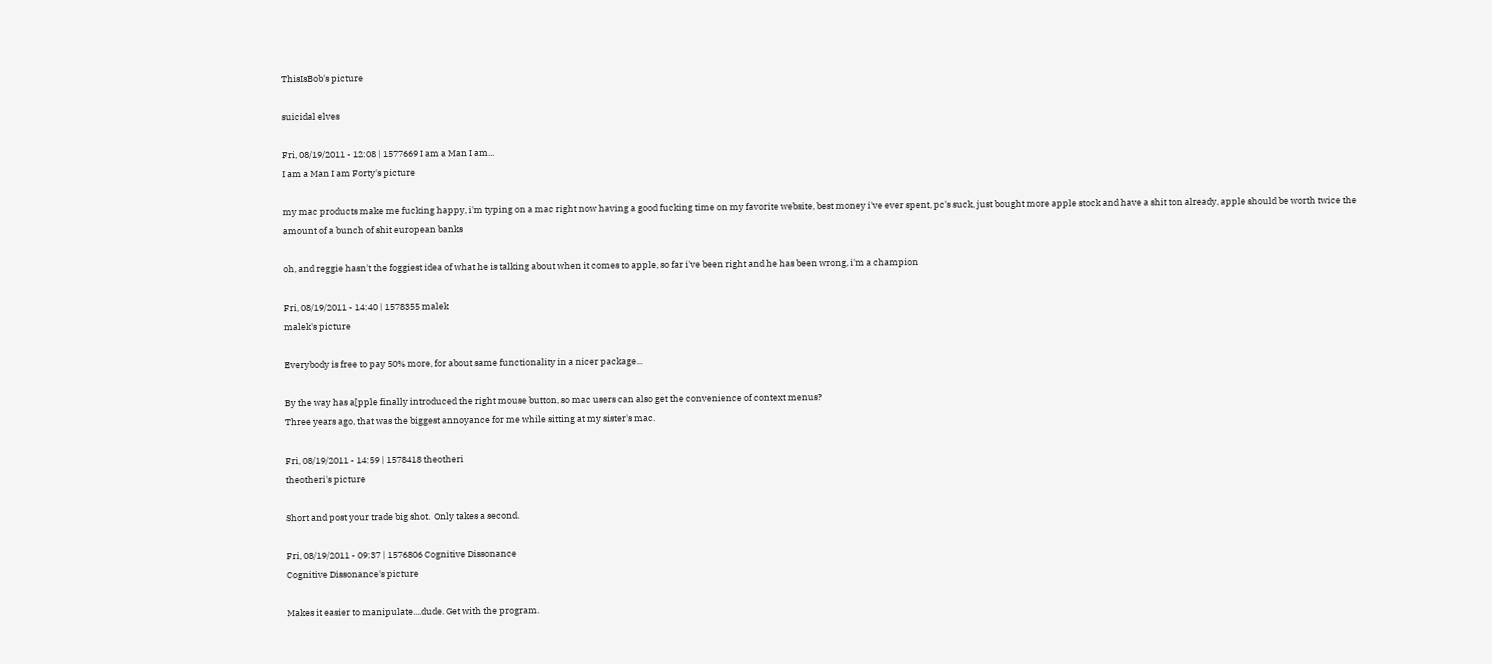ThisIsBob's picture

suicidal elves

Fri, 08/19/2011 - 12:08 | 1577669 I am a Man I am...
I am a Man I am Forty's picture

my mac products make me fucking happy, i'm typing on a mac right now having a good fucking time on my favorite website, best money i've ever spent, pc's suck, just bought more apple stock and have a shit ton already, apple should be worth twice the amount of a bunch of shit european banks

oh, and reggie hasn't the foggiest idea of what he is talking about when it comes to apple, so far i've been right and he has been wrong, i'm a champion

Fri, 08/19/2011 - 14:40 | 1578355 malek
malek's picture

Everybody is free to pay 50% more, for about same functionality in a nicer package...

By the way has a[pple finally introduced the right mouse button, so mac users can also get the convenience of context menus?
Three years ago, that was the biggest annoyance for me while sitting at my sister's mac.

Fri, 08/19/2011 - 14:59 | 1578418 theotheri
theotheri's picture

Short and post your trade big shot.  Only takes a second.

Fri, 08/19/2011 - 09:37 | 1576806 Cognitive Dissonance
Cognitive Dissonance's picture

Makes it easier to manipulate....dude. Get with the program.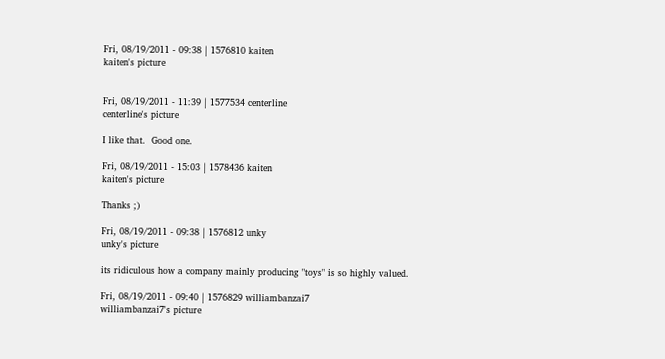Fri, 08/19/2011 - 09:38 | 1576810 kaiten
kaiten's picture


Fri, 08/19/2011 - 11:39 | 1577534 centerline
centerline's picture

I like that.  Good one.

Fri, 08/19/2011 - 15:03 | 1578436 kaiten
kaiten's picture

Thanks ;)

Fri, 08/19/2011 - 09:38 | 1576812 unky
unky's picture

its ridiculous how a company mainly producing "toys" is so highly valued.

Fri, 08/19/2011 - 09:40 | 1576829 williambanzai7
williambanzai7's picture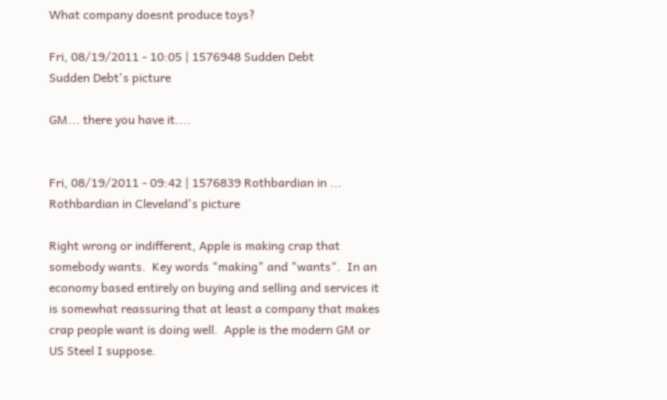What company doesnt produce toys?

Fri, 08/19/2011 - 10:05 | 1576948 Sudden Debt
Sudden Debt's picture

GM... there you have it....


Fri, 08/19/2011 - 09:42 | 1576839 Rothbardian in ...
Rothbardian in Cleveland's picture

Right wrong or indifferent, Apple is making crap that somebody wants.  Key words "making" and "wants".  In an economy based entirely on buying and selling and services it is somewhat reassuring that at least a company that makes crap people want is doing well.  Apple is the modern GM or US Steel I suppose.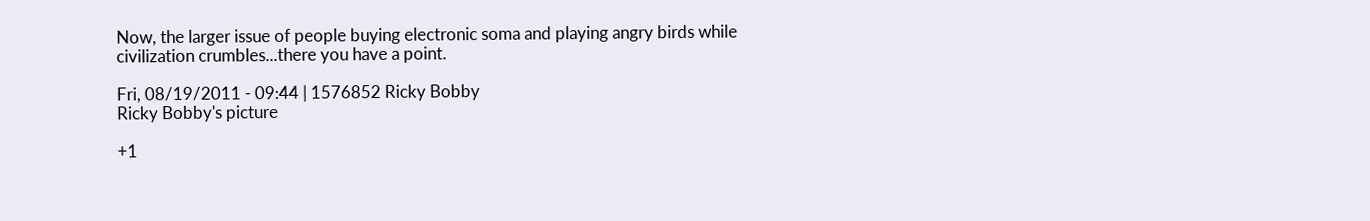Now, the larger issue of people buying electronic soma and playing angry birds while civilization crumbles...there you have a point.

Fri, 08/19/2011 - 09:44 | 1576852 Ricky Bobby
Ricky Bobby's picture

+1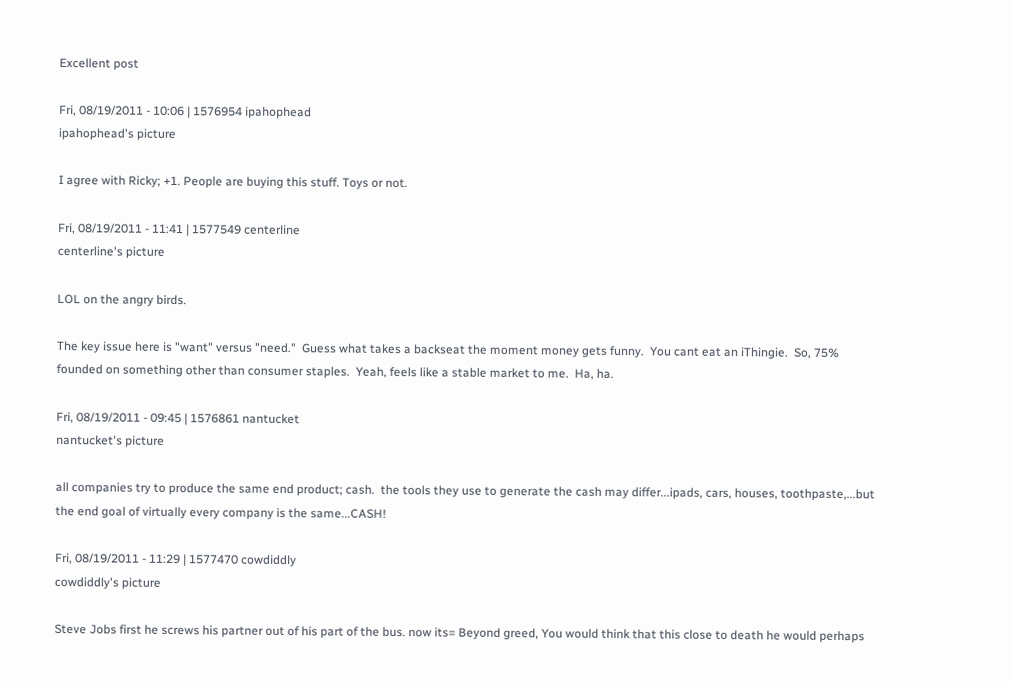Excellent post

Fri, 08/19/2011 - 10:06 | 1576954 ipahophead
ipahophead's picture

I agree with Ricky; +1. People are buying this stuff. Toys or not.

Fri, 08/19/2011 - 11:41 | 1577549 centerline
centerline's picture

LOL on the angry birds.

The key issue here is "want" versus "need."  Guess what takes a backseat the moment money gets funny.  You cant eat an iThingie.  So, 75% founded on something other than consumer staples.  Yeah, feels like a stable market to me.  Ha, ha.

Fri, 08/19/2011 - 09:45 | 1576861 nantucket
nantucket's picture

all companies try to produce the same end product; cash.  the tools they use to generate the cash may differ...ipads, cars, houses, toothpaste,...but the end goal of virtually every company is the same...CASH!

Fri, 08/19/2011 - 11:29 | 1577470 cowdiddly
cowdiddly's picture

Steve Jobs first he screws his partner out of his part of the bus. now its= Beyond greed, You would think that this close to death he would perhaps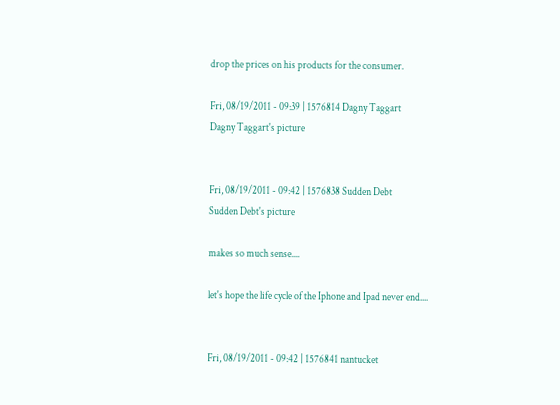drop the prices on his products for the consumer.

Fri, 08/19/2011 - 09:39 | 1576814 Dagny Taggart
Dagny Taggart's picture


Fri, 08/19/2011 - 09:42 | 1576838 Sudden Debt
Sudden Debt's picture

makes so much sense....

let's hope the life cycle of the Iphone and Ipad never end....


Fri, 08/19/2011 - 09:42 | 1576841 nantucket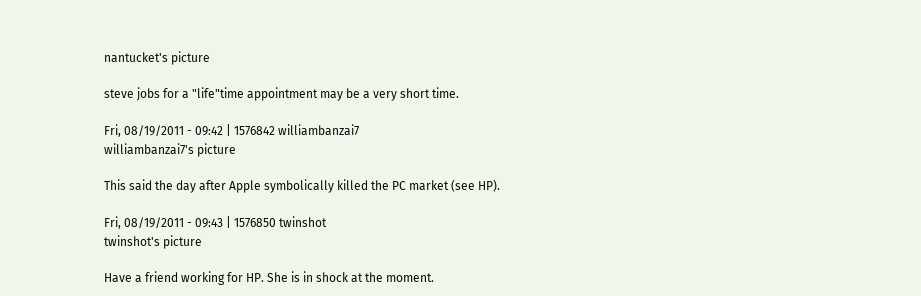nantucket's picture

steve jobs for a "life"time appointment may be a very short time.

Fri, 08/19/2011 - 09:42 | 1576842 williambanzai7
williambanzai7's picture

This said the day after Apple symbolically killed the PC market (see HP).

Fri, 08/19/2011 - 09:43 | 1576850 twinshot
twinshot's picture

Have a friend working for HP. She is in shock at the moment.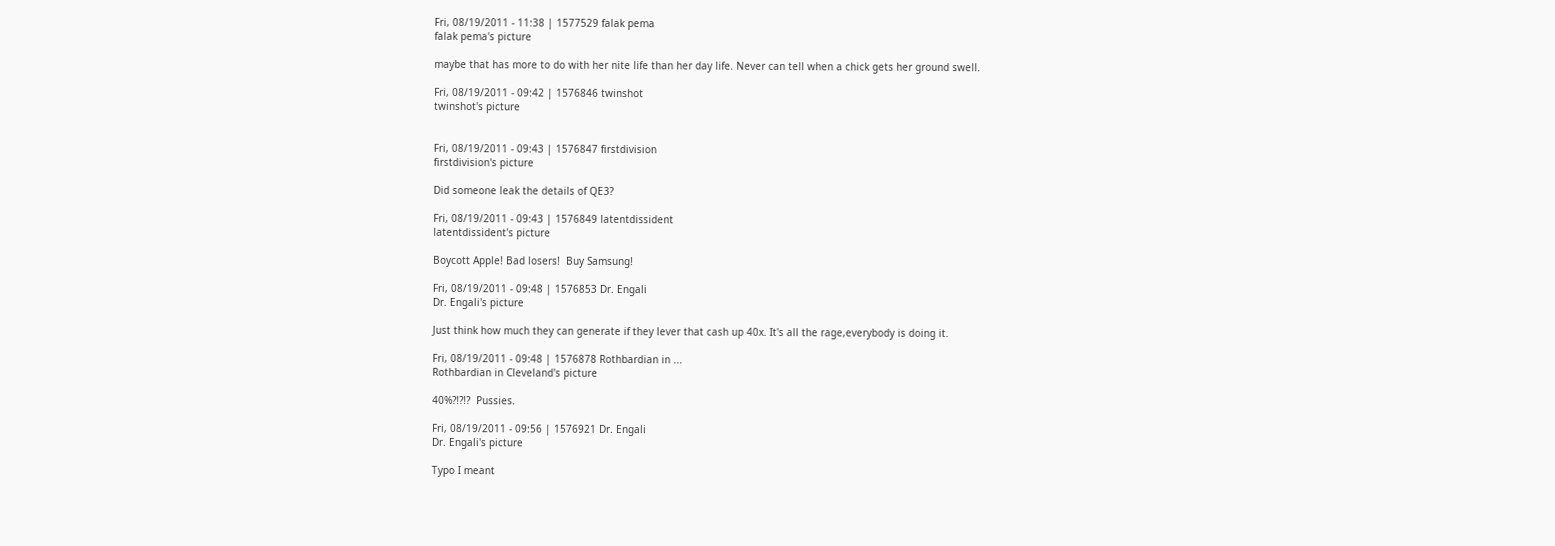Fri, 08/19/2011 - 11:38 | 1577529 falak pema
falak pema's picture

maybe that has more to do with her nite life than her day life. Never can tell when a chick gets her ground swell.

Fri, 08/19/2011 - 09:42 | 1576846 twinshot
twinshot's picture


Fri, 08/19/2011 - 09:43 | 1576847 firstdivision
firstdivision's picture

Did someone leak the details of QE3?

Fri, 08/19/2011 - 09:43 | 1576849 latentdissident
latentdissident's picture

Boycott Apple! Bad losers!  Buy Samsung!

Fri, 08/19/2011 - 09:48 | 1576853 Dr. Engali
Dr. Engali's picture

Just think how much they can generate if they lever that cash up 40x. It's all the rage,everybody is doing it.

Fri, 08/19/2011 - 09:48 | 1576878 Rothbardian in ...
Rothbardian in Cleveland's picture

40%?!?!?  Pussies.

Fri, 08/19/2011 - 09:56 | 1576921 Dr. Engali
Dr. Engali's picture

Typo I meant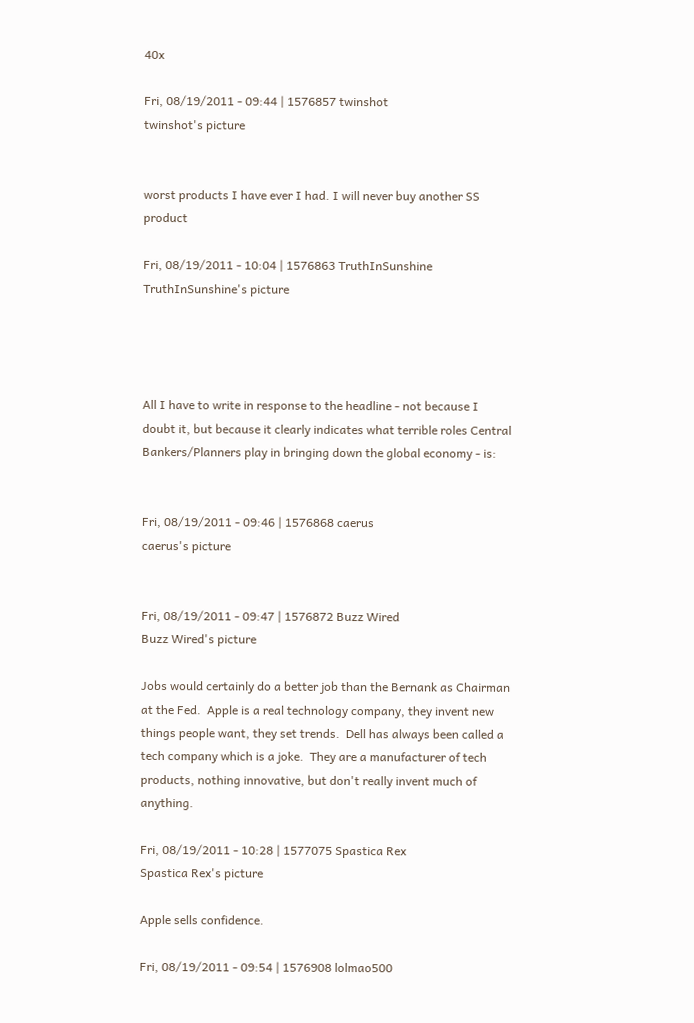40x

Fri, 08/19/2011 - 09:44 | 1576857 twinshot
twinshot's picture


worst products I have ever I had. I will never buy another SS product

Fri, 08/19/2011 - 10:04 | 1576863 TruthInSunshine
TruthInSunshine's picture




All I have to write in response to the headline - not because I doubt it, but because it clearly indicates what terrible roles Central Bankers/Planners play in bringing down the global economy - is:


Fri, 08/19/2011 - 09:46 | 1576868 caerus
caerus's picture


Fri, 08/19/2011 - 09:47 | 1576872 Buzz Wired
Buzz Wired's picture

Jobs would certainly do a better job than the Bernank as Chairman at the Fed.  Apple is a real technology company, they invent new things people want, they set trends.  Dell has always been called a tech company which is a joke.  They are a manufacturer of tech products, nothing innovative, but don't really invent much of anything.

Fri, 08/19/2011 - 10:28 | 1577075 Spastica Rex
Spastica Rex's picture

Apple sells confidence.

Fri, 08/19/2011 - 09:54 | 1576908 lolmao500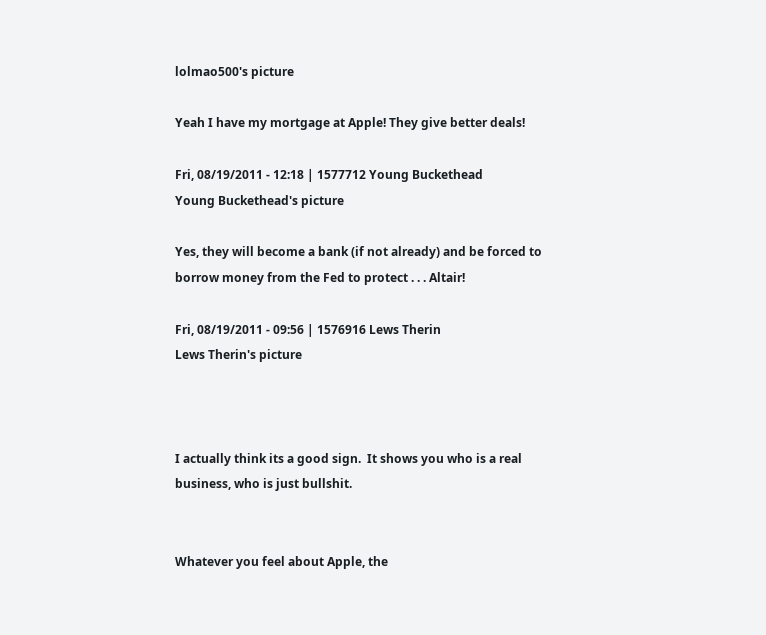lolmao500's picture

Yeah I have my mortgage at Apple! They give better deals!

Fri, 08/19/2011 - 12:18 | 1577712 Young Buckethead
Young Buckethead's picture

Yes, they will become a bank (if not already) and be forced to borrow money from the Fed to protect . . . Altair!

Fri, 08/19/2011 - 09:56 | 1576916 Lews Therin
Lews Therin's picture



I actually think its a good sign.  It shows you who is a real business, who is just bullshit.


Whatever you feel about Apple, the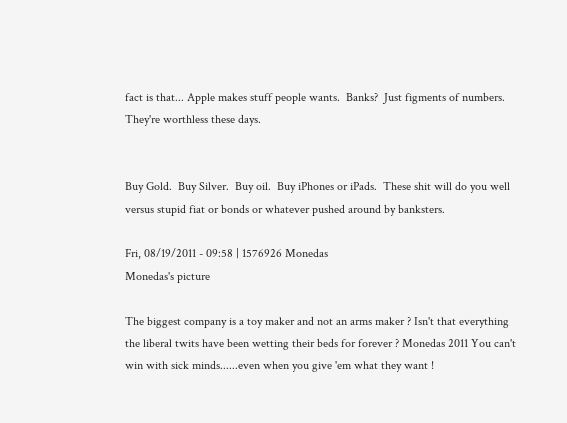fact is that... Apple makes stuff people wants.  Banks?  Just figments of numbers.  They're worthless these days.


Buy Gold.  Buy Silver.  Buy oil.  Buy iPhones or iPads.  These shit will do you well versus stupid fiat or bonds or whatever pushed around by banksters.

Fri, 08/19/2011 - 09:58 | 1576926 Monedas
Monedas's picture

The biggest company is a toy maker and not an arms maker ? Isn't that everything the liberal twits have been wetting their beds for forever ? Monedas 2011 You can't win with sick minds......even when you give 'em what they want !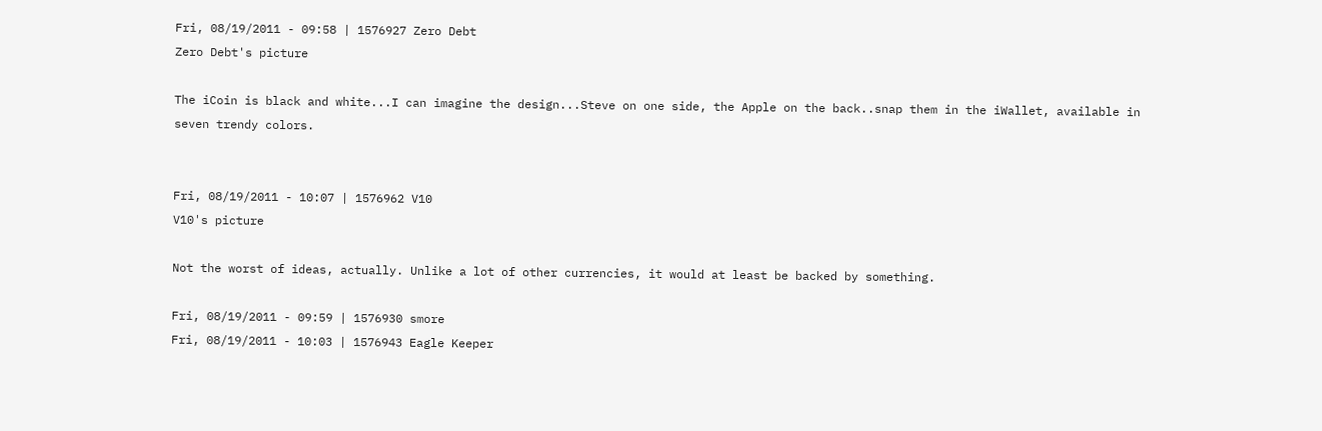Fri, 08/19/2011 - 09:58 | 1576927 Zero Debt
Zero Debt's picture

The iCoin is black and white...I can imagine the design...Steve on one side, the Apple on the back..snap them in the iWallet, available in seven trendy colors.


Fri, 08/19/2011 - 10:07 | 1576962 V10
V10's picture

Not the worst of ideas, actually. Unlike a lot of other currencies, it would at least be backed by something.

Fri, 08/19/2011 - 09:59 | 1576930 smore
Fri, 08/19/2011 - 10:03 | 1576943 Eagle Keeper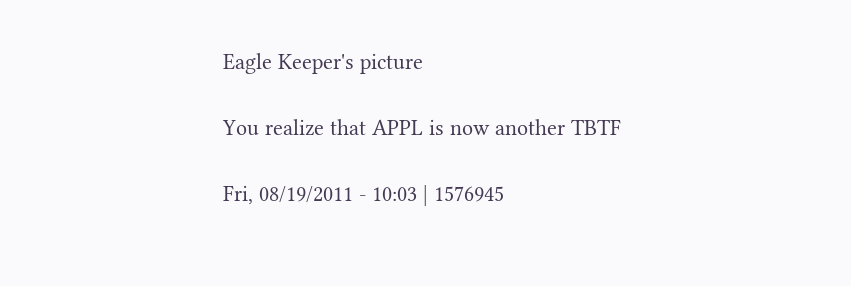Eagle Keeper's picture

You realize that APPL is now another TBTF

Fri, 08/19/2011 - 10:03 | 1576945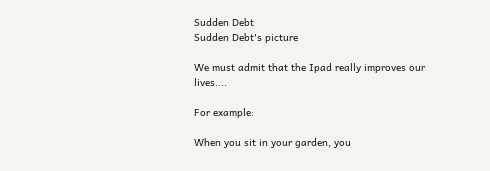Sudden Debt
Sudden Debt's picture

We must admit that the Ipad really improves our lives....

For example:

When you sit in your garden, you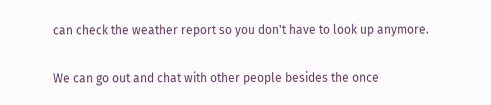can check the weather report so you don't have to look up anymore.

We can go out and chat with other people besides the once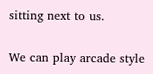sitting next to us.

We can play arcade style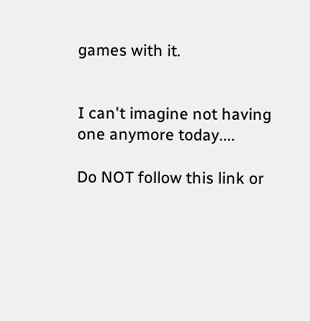games with it.


I can't imagine not having one anymore today....

Do NOT follow this link or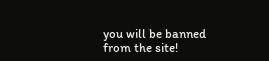you will be banned from the site!